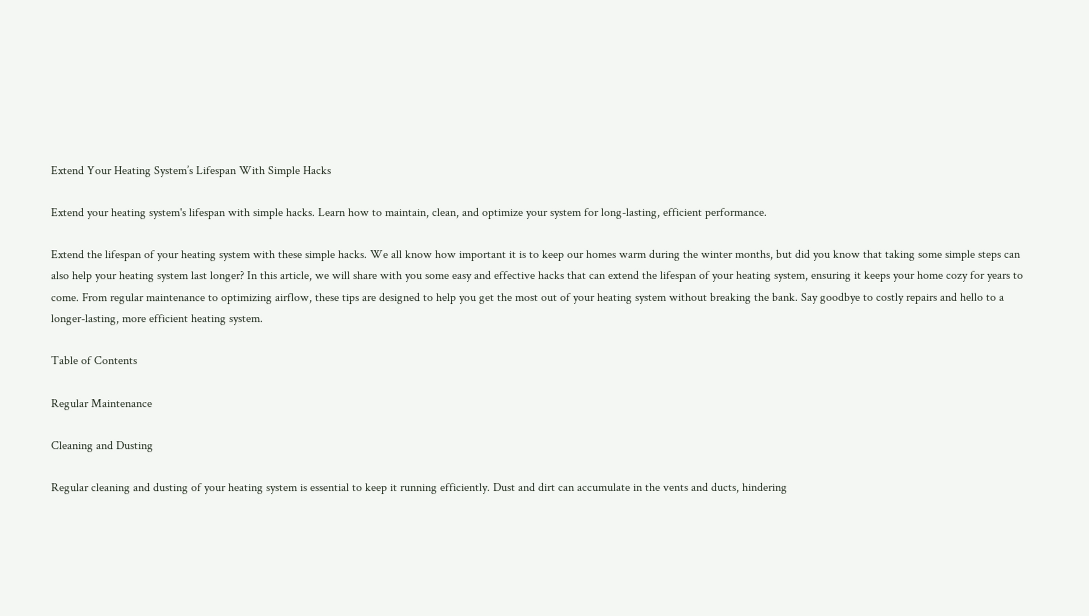Extend Your Heating System’s Lifespan With Simple Hacks

Extend your heating system's lifespan with simple hacks. Learn how to maintain, clean, and optimize your system for long-lasting, efficient performance.

Extend the lifespan of your heating system with these simple hacks. We all know how important it is to keep our homes warm during the winter months, but did you know that taking some simple steps can also help your heating system last longer? In this article, we will share with you some easy and effective hacks that can extend the lifespan of your heating system, ensuring it keeps your home cozy for years to come. From regular maintenance to optimizing airflow, these tips are designed to help you get the most out of your heating system without breaking the bank. Say goodbye to costly repairs and hello to a longer-lasting, more efficient heating system.

Table of Contents

Regular Maintenance

Cleaning and Dusting

Regular cleaning and dusting of your heating system is essential to keep it running efficiently. Dust and dirt can accumulate in the vents and ducts, hindering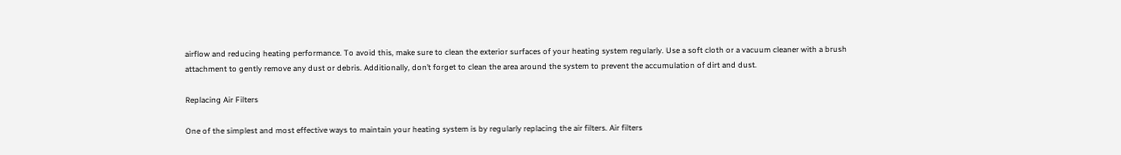airflow and reducing heating performance. To avoid this, make sure to clean the exterior surfaces of your heating system regularly. Use a soft cloth or a vacuum cleaner with a brush attachment to gently remove any dust or debris. Additionally, don’t forget to clean the area around the system to prevent the accumulation of dirt and dust.

Replacing Air Filters

One of the simplest and most effective ways to maintain your heating system is by regularly replacing the air filters. Air filters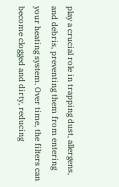play a crucial role in trapping dust, allergens, and debris, preventing them from entering your heating system. Over time, the filters can become clogged and dirty, reducing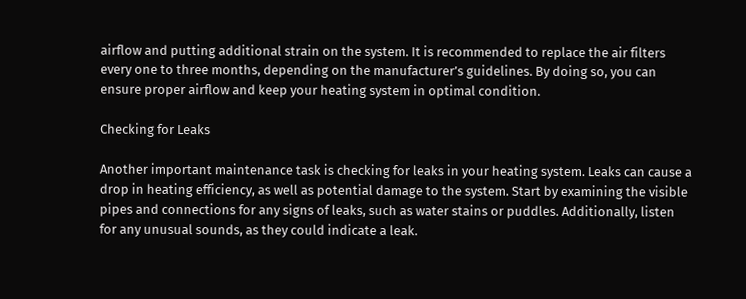airflow and putting additional strain on the system. It is recommended to replace the air filters every one to three months, depending on the manufacturer’s guidelines. By doing so, you can ensure proper airflow and keep your heating system in optimal condition.

Checking for Leaks

Another important maintenance task is checking for leaks in your heating system. Leaks can cause a drop in heating efficiency, as well as potential damage to the system. Start by examining the visible pipes and connections for any signs of leaks, such as water stains or puddles. Additionally, listen for any unusual sounds, as they could indicate a leak.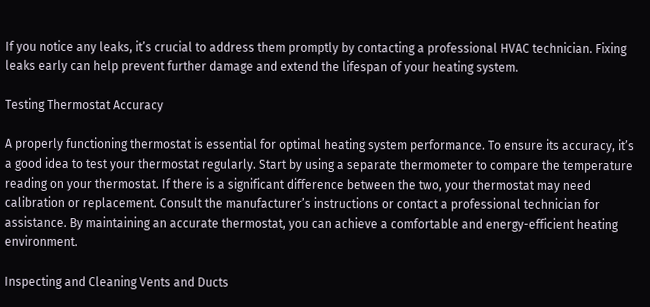If you notice any leaks, it’s crucial to address them promptly by contacting a professional HVAC technician. Fixing leaks early can help prevent further damage and extend the lifespan of your heating system.

Testing Thermostat Accuracy

A properly functioning thermostat is essential for optimal heating system performance. To ensure its accuracy, it’s a good idea to test your thermostat regularly. Start by using a separate thermometer to compare the temperature reading on your thermostat. If there is a significant difference between the two, your thermostat may need calibration or replacement. Consult the manufacturer’s instructions or contact a professional technician for assistance. By maintaining an accurate thermostat, you can achieve a comfortable and energy-efficient heating environment.

Inspecting and Cleaning Vents and Ducts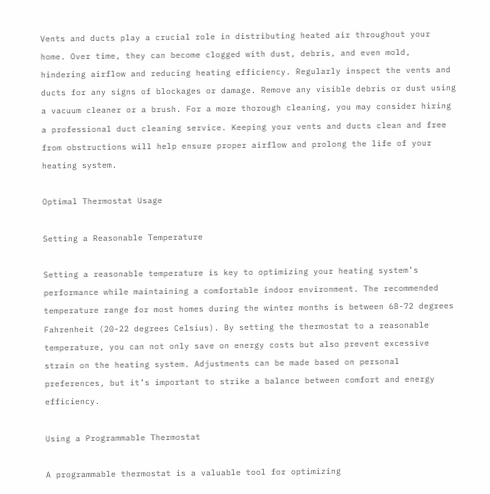Vents and ducts play a crucial role in distributing heated air throughout your home. Over time, they can become clogged with dust, debris, and even mold, hindering airflow and reducing heating efficiency. Regularly inspect the vents and ducts for any signs of blockages or damage. Remove any visible debris or dust using a vacuum cleaner or a brush. For a more thorough cleaning, you may consider hiring a professional duct cleaning service. Keeping your vents and ducts clean and free from obstructions will help ensure proper airflow and prolong the life of your heating system.

Optimal Thermostat Usage

Setting a Reasonable Temperature

Setting a reasonable temperature is key to optimizing your heating system’s performance while maintaining a comfortable indoor environment. The recommended temperature range for most homes during the winter months is between 68-72 degrees Fahrenheit (20-22 degrees Celsius). By setting the thermostat to a reasonable temperature, you can not only save on energy costs but also prevent excessive strain on the heating system. Adjustments can be made based on personal preferences, but it’s important to strike a balance between comfort and energy efficiency.

Using a Programmable Thermostat

A programmable thermostat is a valuable tool for optimizing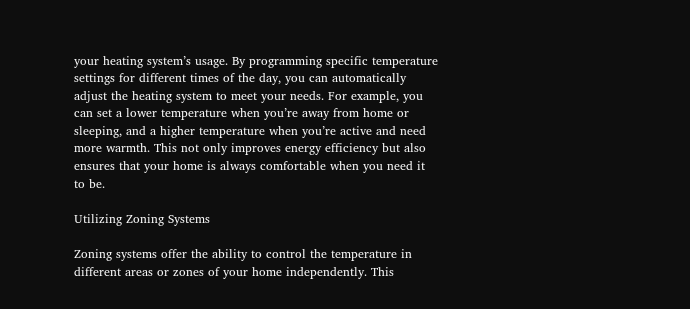your heating system’s usage. By programming specific temperature settings for different times of the day, you can automatically adjust the heating system to meet your needs. For example, you can set a lower temperature when you’re away from home or sleeping, and a higher temperature when you’re active and need more warmth. This not only improves energy efficiency but also ensures that your home is always comfortable when you need it to be.

Utilizing Zoning Systems

Zoning systems offer the ability to control the temperature in different areas or zones of your home independently. This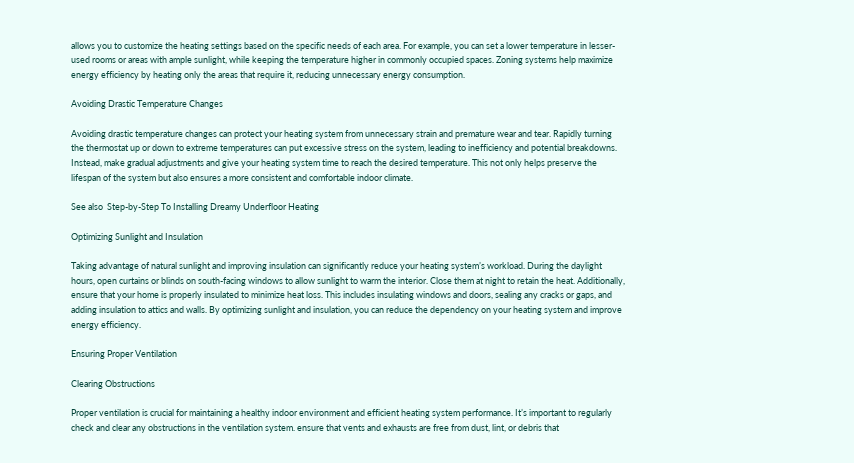allows you to customize the heating settings based on the specific needs of each area. For example, you can set a lower temperature in lesser-used rooms or areas with ample sunlight, while keeping the temperature higher in commonly occupied spaces. Zoning systems help maximize energy efficiency by heating only the areas that require it, reducing unnecessary energy consumption.

Avoiding Drastic Temperature Changes

Avoiding drastic temperature changes can protect your heating system from unnecessary strain and premature wear and tear. Rapidly turning the thermostat up or down to extreme temperatures can put excessive stress on the system, leading to inefficiency and potential breakdowns. Instead, make gradual adjustments and give your heating system time to reach the desired temperature. This not only helps preserve the lifespan of the system but also ensures a more consistent and comfortable indoor climate.

See also  Step-by-Step To Installing Dreamy Underfloor Heating

Optimizing Sunlight and Insulation

Taking advantage of natural sunlight and improving insulation can significantly reduce your heating system’s workload. During the daylight hours, open curtains or blinds on south-facing windows to allow sunlight to warm the interior. Close them at night to retain the heat. Additionally, ensure that your home is properly insulated to minimize heat loss. This includes insulating windows and doors, sealing any cracks or gaps, and adding insulation to attics and walls. By optimizing sunlight and insulation, you can reduce the dependency on your heating system and improve energy efficiency.

Ensuring Proper Ventilation

Clearing Obstructions

Proper ventilation is crucial for maintaining a healthy indoor environment and efficient heating system performance. It’s important to regularly check and clear any obstructions in the ventilation system. ensure that vents and exhausts are free from dust, lint, or debris that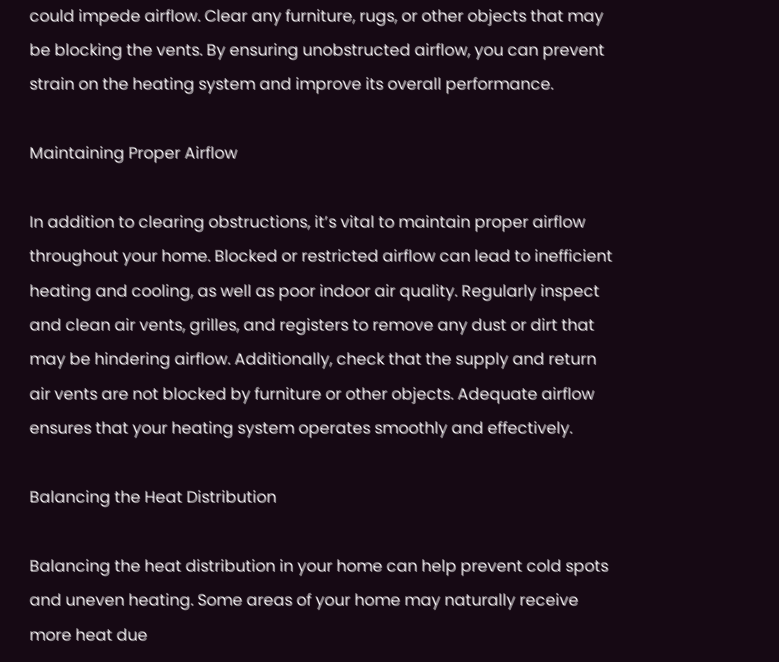could impede airflow. Clear any furniture, rugs, or other objects that may be blocking the vents. By ensuring unobstructed airflow, you can prevent strain on the heating system and improve its overall performance.

Maintaining Proper Airflow

In addition to clearing obstructions, it’s vital to maintain proper airflow throughout your home. Blocked or restricted airflow can lead to inefficient heating and cooling, as well as poor indoor air quality. Regularly inspect and clean air vents, grilles, and registers to remove any dust or dirt that may be hindering airflow. Additionally, check that the supply and return air vents are not blocked by furniture or other objects. Adequate airflow ensures that your heating system operates smoothly and effectively.

Balancing the Heat Distribution

Balancing the heat distribution in your home can help prevent cold spots and uneven heating. Some areas of your home may naturally receive more heat due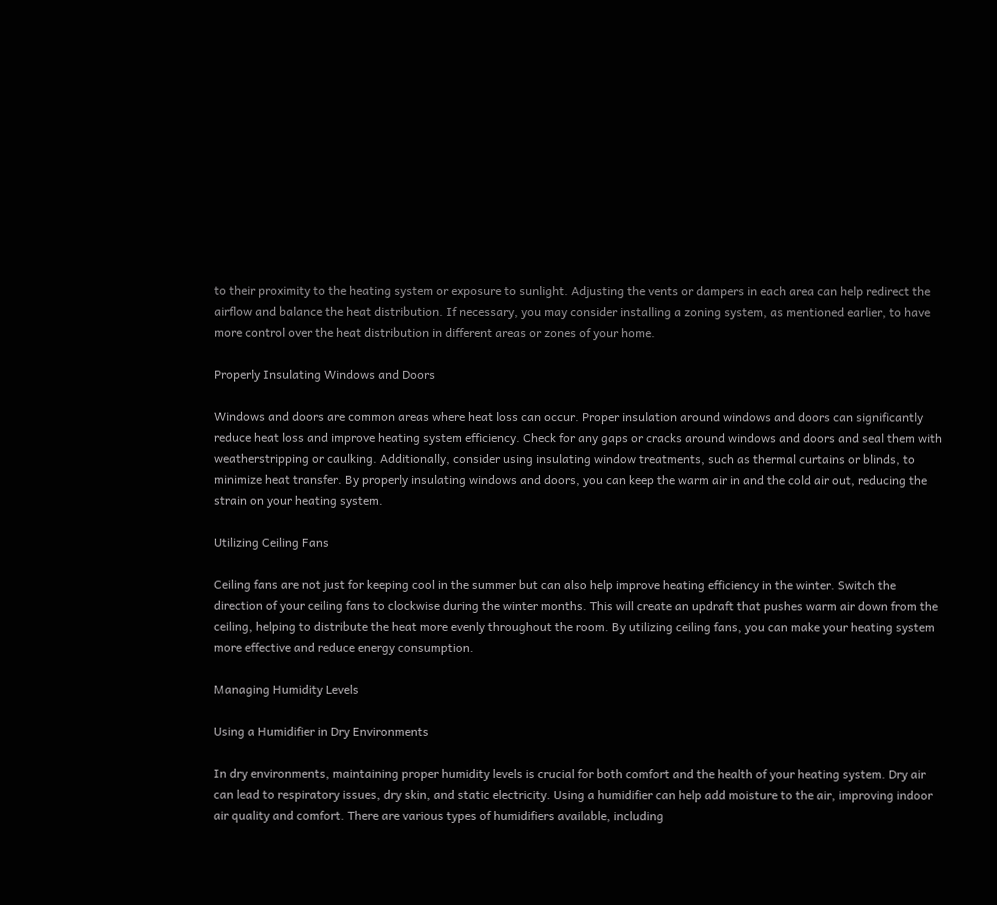to their proximity to the heating system or exposure to sunlight. Adjusting the vents or dampers in each area can help redirect the airflow and balance the heat distribution. If necessary, you may consider installing a zoning system, as mentioned earlier, to have more control over the heat distribution in different areas or zones of your home.

Properly Insulating Windows and Doors

Windows and doors are common areas where heat loss can occur. Proper insulation around windows and doors can significantly reduce heat loss and improve heating system efficiency. Check for any gaps or cracks around windows and doors and seal them with weatherstripping or caulking. Additionally, consider using insulating window treatments, such as thermal curtains or blinds, to minimize heat transfer. By properly insulating windows and doors, you can keep the warm air in and the cold air out, reducing the strain on your heating system.

Utilizing Ceiling Fans

Ceiling fans are not just for keeping cool in the summer but can also help improve heating efficiency in the winter. Switch the direction of your ceiling fans to clockwise during the winter months. This will create an updraft that pushes warm air down from the ceiling, helping to distribute the heat more evenly throughout the room. By utilizing ceiling fans, you can make your heating system more effective and reduce energy consumption.

Managing Humidity Levels

Using a Humidifier in Dry Environments

In dry environments, maintaining proper humidity levels is crucial for both comfort and the health of your heating system. Dry air can lead to respiratory issues, dry skin, and static electricity. Using a humidifier can help add moisture to the air, improving indoor air quality and comfort. There are various types of humidifiers available, including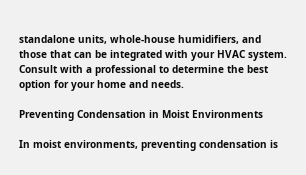standalone units, whole-house humidifiers, and those that can be integrated with your HVAC system. Consult with a professional to determine the best option for your home and needs.

Preventing Condensation in Moist Environments

In moist environments, preventing condensation is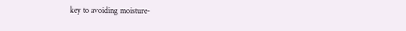key to avoiding moisture-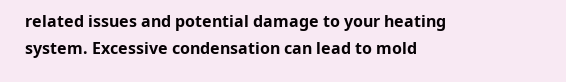related issues and potential damage to your heating system. Excessive condensation can lead to mold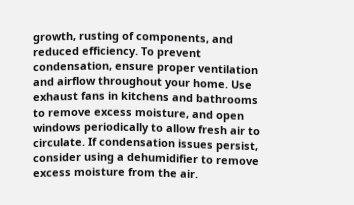growth, rusting of components, and reduced efficiency. To prevent condensation, ensure proper ventilation and airflow throughout your home. Use exhaust fans in kitchens and bathrooms to remove excess moisture, and open windows periodically to allow fresh air to circulate. If condensation issues persist, consider using a dehumidifier to remove excess moisture from the air.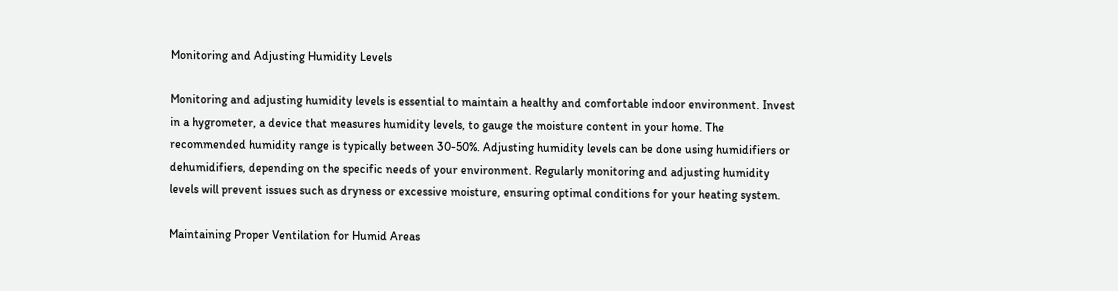Monitoring and Adjusting Humidity Levels

Monitoring and adjusting humidity levels is essential to maintain a healthy and comfortable indoor environment. Invest in a hygrometer, a device that measures humidity levels, to gauge the moisture content in your home. The recommended humidity range is typically between 30-50%. Adjusting humidity levels can be done using humidifiers or dehumidifiers, depending on the specific needs of your environment. Regularly monitoring and adjusting humidity levels will prevent issues such as dryness or excessive moisture, ensuring optimal conditions for your heating system.

Maintaining Proper Ventilation for Humid Areas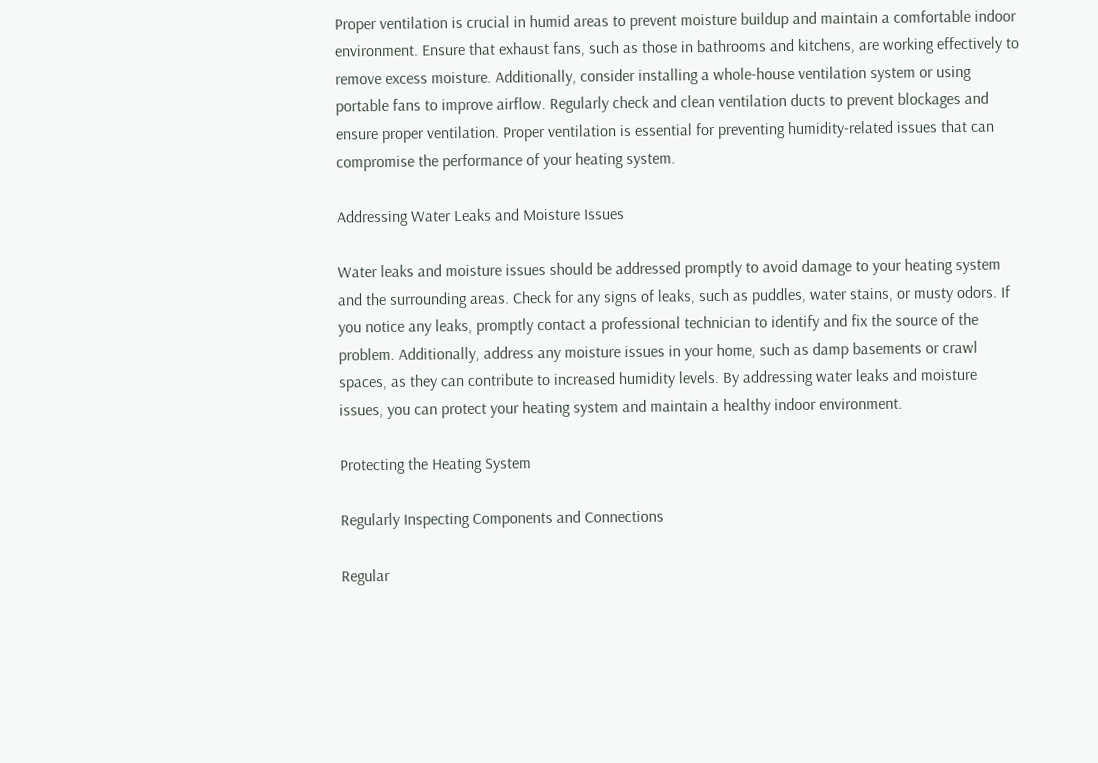Proper ventilation is crucial in humid areas to prevent moisture buildup and maintain a comfortable indoor environment. Ensure that exhaust fans, such as those in bathrooms and kitchens, are working effectively to remove excess moisture. Additionally, consider installing a whole-house ventilation system or using portable fans to improve airflow. Regularly check and clean ventilation ducts to prevent blockages and ensure proper ventilation. Proper ventilation is essential for preventing humidity-related issues that can compromise the performance of your heating system.

Addressing Water Leaks and Moisture Issues

Water leaks and moisture issues should be addressed promptly to avoid damage to your heating system and the surrounding areas. Check for any signs of leaks, such as puddles, water stains, or musty odors. If you notice any leaks, promptly contact a professional technician to identify and fix the source of the problem. Additionally, address any moisture issues in your home, such as damp basements or crawl spaces, as they can contribute to increased humidity levels. By addressing water leaks and moisture issues, you can protect your heating system and maintain a healthy indoor environment.

Protecting the Heating System

Regularly Inspecting Components and Connections

Regular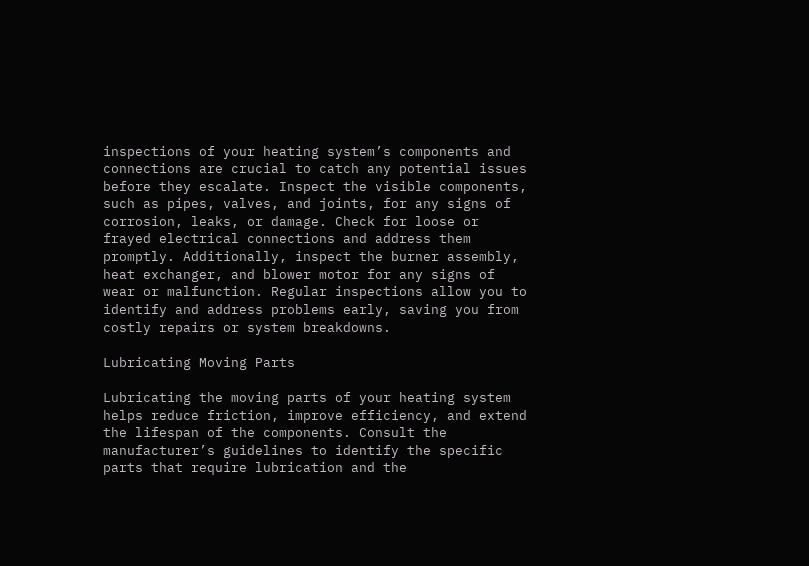inspections of your heating system’s components and connections are crucial to catch any potential issues before they escalate. Inspect the visible components, such as pipes, valves, and joints, for any signs of corrosion, leaks, or damage. Check for loose or frayed electrical connections and address them promptly. Additionally, inspect the burner assembly, heat exchanger, and blower motor for any signs of wear or malfunction. Regular inspections allow you to identify and address problems early, saving you from costly repairs or system breakdowns.

Lubricating Moving Parts

Lubricating the moving parts of your heating system helps reduce friction, improve efficiency, and extend the lifespan of the components. Consult the manufacturer’s guidelines to identify the specific parts that require lubrication and the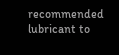recommended lubricant to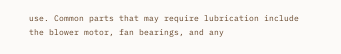use. Common parts that may require lubrication include the blower motor, fan bearings, and any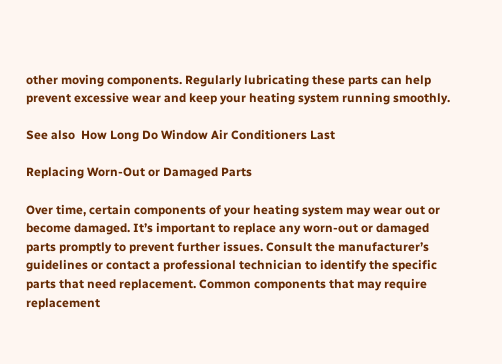other moving components. Regularly lubricating these parts can help prevent excessive wear and keep your heating system running smoothly.

See also  How Long Do Window Air Conditioners Last

Replacing Worn-Out or Damaged Parts

Over time, certain components of your heating system may wear out or become damaged. It’s important to replace any worn-out or damaged parts promptly to prevent further issues. Consult the manufacturer’s guidelines or contact a professional technician to identify the specific parts that need replacement. Common components that may require replacement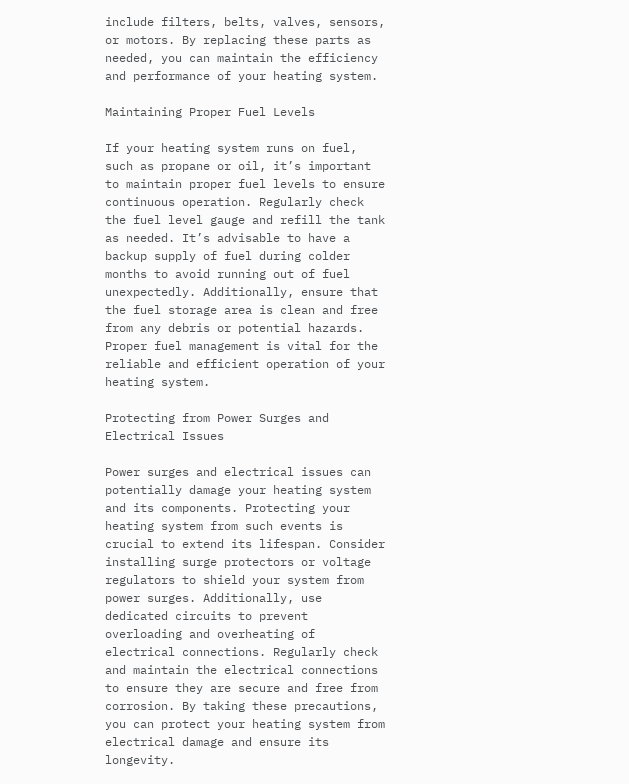include filters, belts, valves, sensors, or motors. By replacing these parts as needed, you can maintain the efficiency and performance of your heating system.

Maintaining Proper Fuel Levels

If your heating system runs on fuel, such as propane or oil, it’s important to maintain proper fuel levels to ensure continuous operation. Regularly check the fuel level gauge and refill the tank as needed. It’s advisable to have a backup supply of fuel during colder months to avoid running out of fuel unexpectedly. Additionally, ensure that the fuel storage area is clean and free from any debris or potential hazards. Proper fuel management is vital for the reliable and efficient operation of your heating system.

Protecting from Power Surges and Electrical Issues

Power surges and electrical issues can potentially damage your heating system and its components. Protecting your heating system from such events is crucial to extend its lifespan. Consider installing surge protectors or voltage regulators to shield your system from power surges. Additionally, use dedicated circuits to prevent overloading and overheating of electrical connections. Regularly check and maintain the electrical connections to ensure they are secure and free from corrosion. By taking these precautions, you can protect your heating system from electrical damage and ensure its longevity.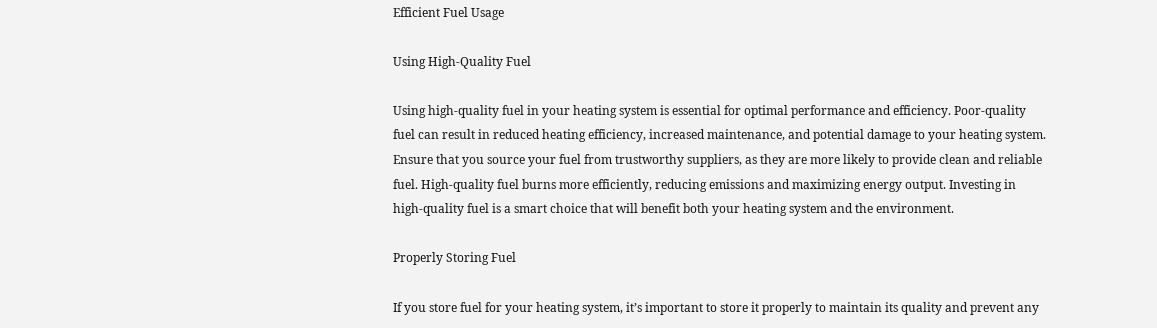Efficient Fuel Usage

Using High-Quality Fuel

Using high-quality fuel in your heating system is essential for optimal performance and efficiency. Poor-quality fuel can result in reduced heating efficiency, increased maintenance, and potential damage to your heating system. Ensure that you source your fuel from trustworthy suppliers, as they are more likely to provide clean and reliable fuel. High-quality fuel burns more efficiently, reducing emissions and maximizing energy output. Investing in high-quality fuel is a smart choice that will benefit both your heating system and the environment.

Properly Storing Fuel

If you store fuel for your heating system, it’s important to store it properly to maintain its quality and prevent any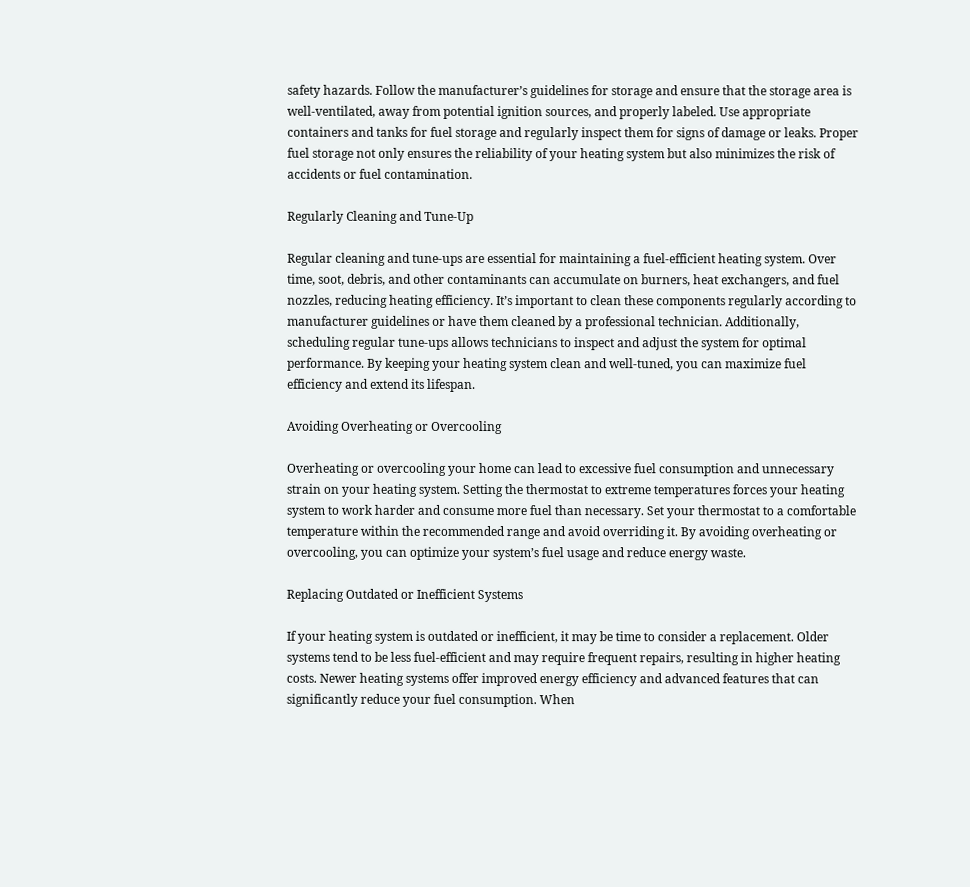safety hazards. Follow the manufacturer’s guidelines for storage and ensure that the storage area is well-ventilated, away from potential ignition sources, and properly labeled. Use appropriate containers and tanks for fuel storage and regularly inspect them for signs of damage or leaks. Proper fuel storage not only ensures the reliability of your heating system but also minimizes the risk of accidents or fuel contamination.

Regularly Cleaning and Tune-Up

Regular cleaning and tune-ups are essential for maintaining a fuel-efficient heating system. Over time, soot, debris, and other contaminants can accumulate on burners, heat exchangers, and fuel nozzles, reducing heating efficiency. It’s important to clean these components regularly according to manufacturer guidelines or have them cleaned by a professional technician. Additionally, scheduling regular tune-ups allows technicians to inspect and adjust the system for optimal performance. By keeping your heating system clean and well-tuned, you can maximize fuel efficiency and extend its lifespan.

Avoiding Overheating or Overcooling

Overheating or overcooling your home can lead to excessive fuel consumption and unnecessary strain on your heating system. Setting the thermostat to extreme temperatures forces your heating system to work harder and consume more fuel than necessary. Set your thermostat to a comfortable temperature within the recommended range and avoid overriding it. By avoiding overheating or overcooling, you can optimize your system’s fuel usage and reduce energy waste.

Replacing Outdated or Inefficient Systems

If your heating system is outdated or inefficient, it may be time to consider a replacement. Older systems tend to be less fuel-efficient and may require frequent repairs, resulting in higher heating costs. Newer heating systems offer improved energy efficiency and advanced features that can significantly reduce your fuel consumption. When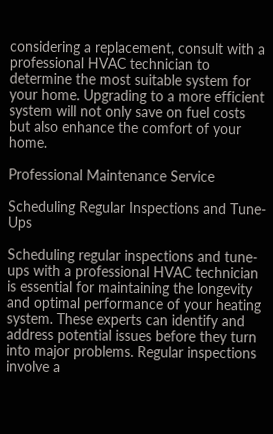considering a replacement, consult with a professional HVAC technician to determine the most suitable system for your home. Upgrading to a more efficient system will not only save on fuel costs but also enhance the comfort of your home.

Professional Maintenance Service

Scheduling Regular Inspections and Tune-Ups

Scheduling regular inspections and tune-ups with a professional HVAC technician is essential for maintaining the longevity and optimal performance of your heating system. These experts can identify and address potential issues before they turn into major problems. Regular inspections involve a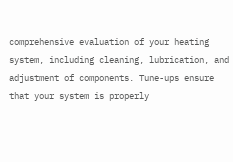comprehensive evaluation of your heating system, including cleaning, lubrication, and adjustment of components. Tune-ups ensure that your system is properly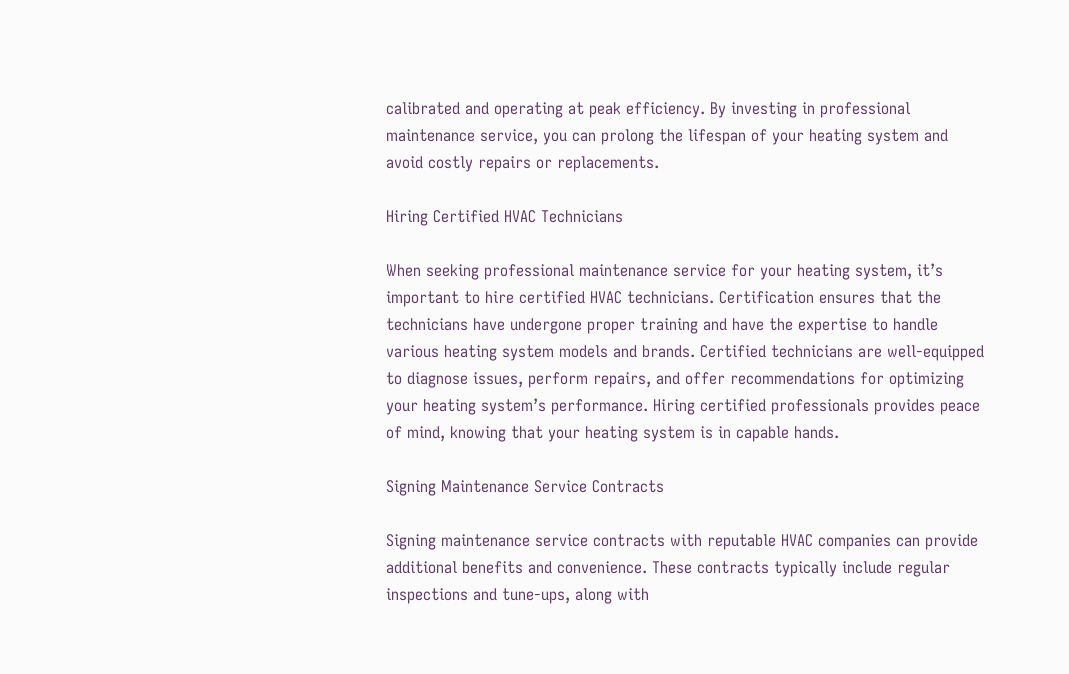calibrated and operating at peak efficiency. By investing in professional maintenance service, you can prolong the lifespan of your heating system and avoid costly repairs or replacements.

Hiring Certified HVAC Technicians

When seeking professional maintenance service for your heating system, it’s important to hire certified HVAC technicians. Certification ensures that the technicians have undergone proper training and have the expertise to handle various heating system models and brands. Certified technicians are well-equipped to diagnose issues, perform repairs, and offer recommendations for optimizing your heating system’s performance. Hiring certified professionals provides peace of mind, knowing that your heating system is in capable hands.

Signing Maintenance Service Contracts

Signing maintenance service contracts with reputable HVAC companies can provide additional benefits and convenience. These contracts typically include regular inspections and tune-ups, along with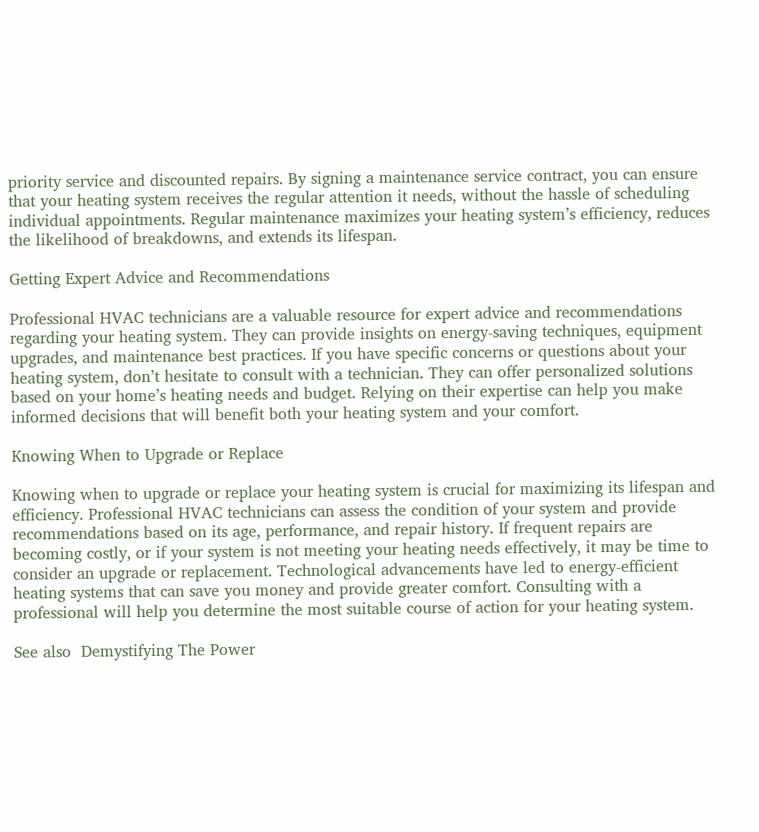priority service and discounted repairs. By signing a maintenance service contract, you can ensure that your heating system receives the regular attention it needs, without the hassle of scheduling individual appointments. Regular maintenance maximizes your heating system’s efficiency, reduces the likelihood of breakdowns, and extends its lifespan.

Getting Expert Advice and Recommendations

Professional HVAC technicians are a valuable resource for expert advice and recommendations regarding your heating system. They can provide insights on energy-saving techniques, equipment upgrades, and maintenance best practices. If you have specific concerns or questions about your heating system, don’t hesitate to consult with a technician. They can offer personalized solutions based on your home’s heating needs and budget. Relying on their expertise can help you make informed decisions that will benefit both your heating system and your comfort.

Knowing When to Upgrade or Replace

Knowing when to upgrade or replace your heating system is crucial for maximizing its lifespan and efficiency. Professional HVAC technicians can assess the condition of your system and provide recommendations based on its age, performance, and repair history. If frequent repairs are becoming costly, or if your system is not meeting your heating needs effectively, it may be time to consider an upgrade or replacement. Technological advancements have led to energy-efficient heating systems that can save you money and provide greater comfort. Consulting with a professional will help you determine the most suitable course of action for your heating system.

See also  Demystifying The Power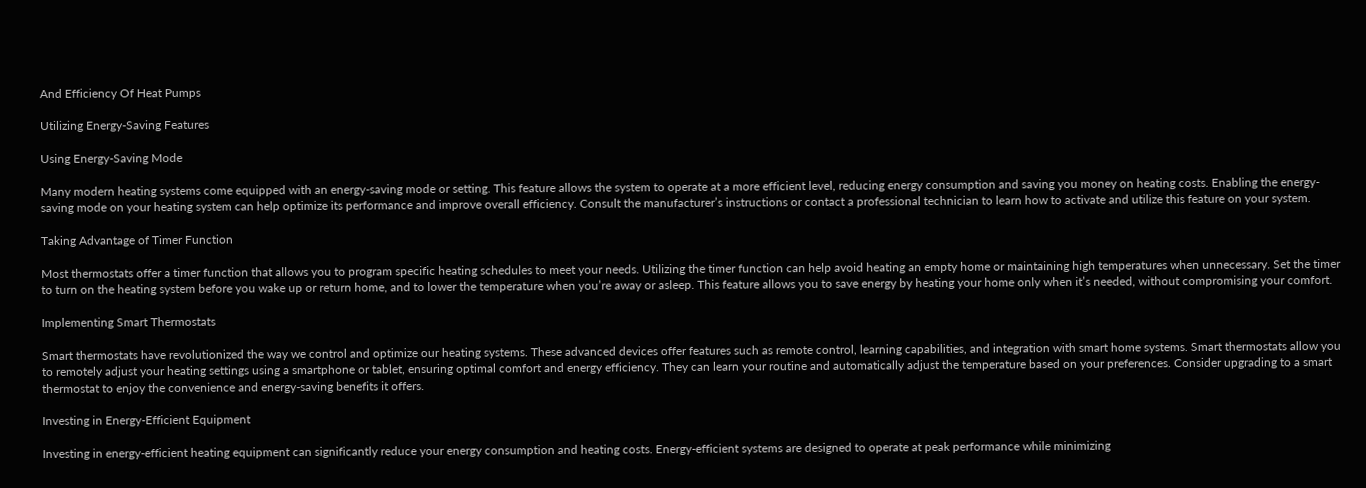And Efficiency Of Heat Pumps

Utilizing Energy-Saving Features

Using Energy-Saving Mode

Many modern heating systems come equipped with an energy-saving mode or setting. This feature allows the system to operate at a more efficient level, reducing energy consumption and saving you money on heating costs. Enabling the energy-saving mode on your heating system can help optimize its performance and improve overall efficiency. Consult the manufacturer’s instructions or contact a professional technician to learn how to activate and utilize this feature on your system.

Taking Advantage of Timer Function

Most thermostats offer a timer function that allows you to program specific heating schedules to meet your needs. Utilizing the timer function can help avoid heating an empty home or maintaining high temperatures when unnecessary. Set the timer to turn on the heating system before you wake up or return home, and to lower the temperature when you’re away or asleep. This feature allows you to save energy by heating your home only when it’s needed, without compromising your comfort.

Implementing Smart Thermostats

Smart thermostats have revolutionized the way we control and optimize our heating systems. These advanced devices offer features such as remote control, learning capabilities, and integration with smart home systems. Smart thermostats allow you to remotely adjust your heating settings using a smartphone or tablet, ensuring optimal comfort and energy efficiency. They can learn your routine and automatically adjust the temperature based on your preferences. Consider upgrading to a smart thermostat to enjoy the convenience and energy-saving benefits it offers.

Investing in Energy-Efficient Equipment

Investing in energy-efficient heating equipment can significantly reduce your energy consumption and heating costs. Energy-efficient systems are designed to operate at peak performance while minimizing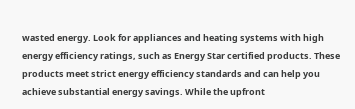wasted energy. Look for appliances and heating systems with high energy efficiency ratings, such as Energy Star certified products. These products meet strict energy efficiency standards and can help you achieve substantial energy savings. While the upfront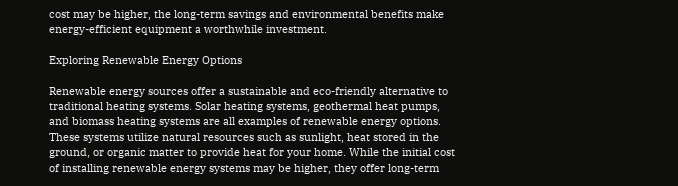cost may be higher, the long-term savings and environmental benefits make energy-efficient equipment a worthwhile investment.

Exploring Renewable Energy Options

Renewable energy sources offer a sustainable and eco-friendly alternative to traditional heating systems. Solar heating systems, geothermal heat pumps, and biomass heating systems are all examples of renewable energy options. These systems utilize natural resources such as sunlight, heat stored in the ground, or organic matter to provide heat for your home. While the initial cost of installing renewable energy systems may be higher, they offer long-term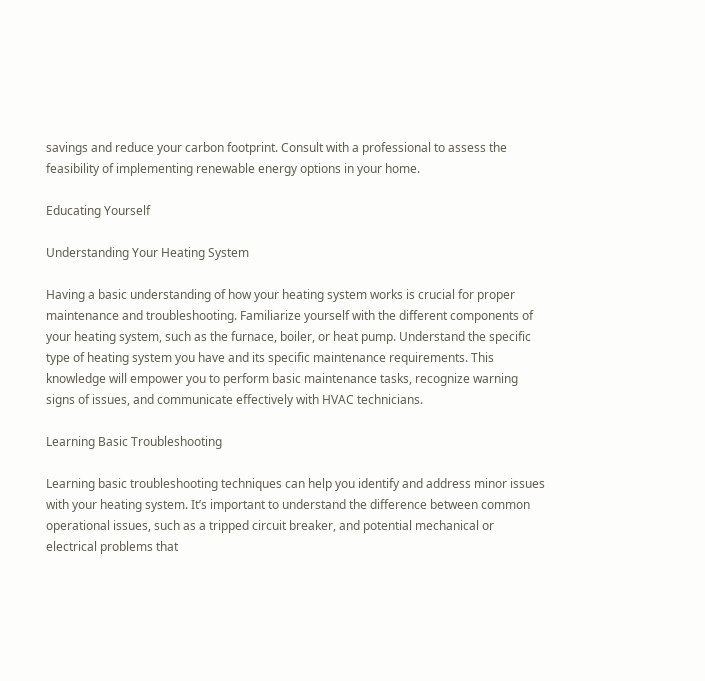savings and reduce your carbon footprint. Consult with a professional to assess the feasibility of implementing renewable energy options in your home.

Educating Yourself

Understanding Your Heating System

Having a basic understanding of how your heating system works is crucial for proper maintenance and troubleshooting. Familiarize yourself with the different components of your heating system, such as the furnace, boiler, or heat pump. Understand the specific type of heating system you have and its specific maintenance requirements. This knowledge will empower you to perform basic maintenance tasks, recognize warning signs of issues, and communicate effectively with HVAC technicians.

Learning Basic Troubleshooting

Learning basic troubleshooting techniques can help you identify and address minor issues with your heating system. It’s important to understand the difference between common operational issues, such as a tripped circuit breaker, and potential mechanical or electrical problems that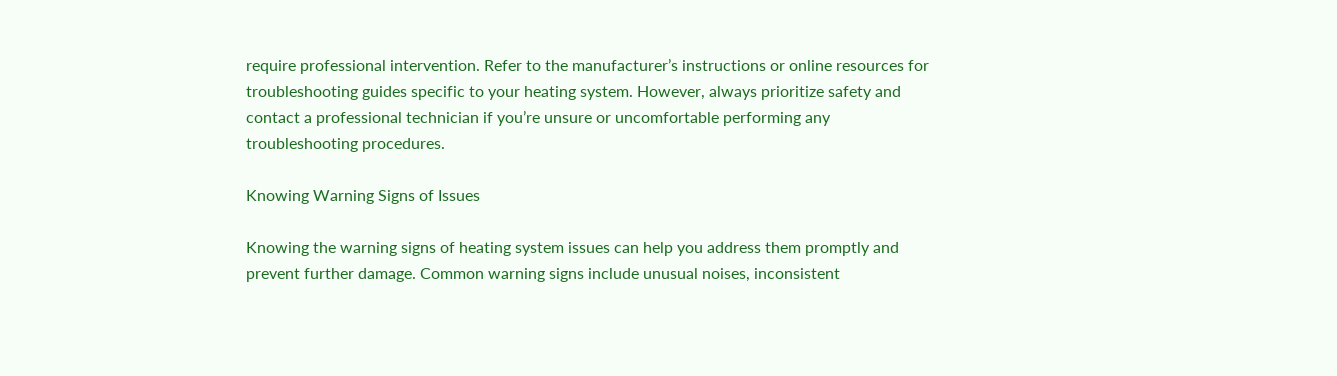require professional intervention. Refer to the manufacturer’s instructions or online resources for troubleshooting guides specific to your heating system. However, always prioritize safety and contact a professional technician if you’re unsure or uncomfortable performing any troubleshooting procedures.

Knowing Warning Signs of Issues

Knowing the warning signs of heating system issues can help you address them promptly and prevent further damage. Common warning signs include unusual noises, inconsistent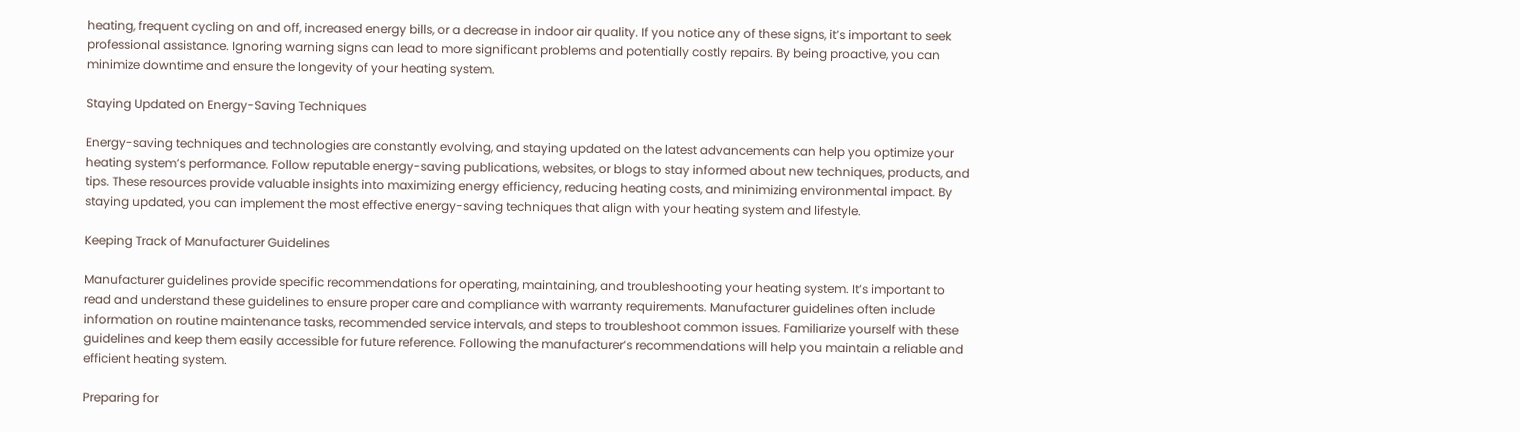heating, frequent cycling on and off, increased energy bills, or a decrease in indoor air quality. If you notice any of these signs, it’s important to seek professional assistance. Ignoring warning signs can lead to more significant problems and potentially costly repairs. By being proactive, you can minimize downtime and ensure the longevity of your heating system.

Staying Updated on Energy-Saving Techniques

Energy-saving techniques and technologies are constantly evolving, and staying updated on the latest advancements can help you optimize your heating system’s performance. Follow reputable energy-saving publications, websites, or blogs to stay informed about new techniques, products, and tips. These resources provide valuable insights into maximizing energy efficiency, reducing heating costs, and minimizing environmental impact. By staying updated, you can implement the most effective energy-saving techniques that align with your heating system and lifestyle.

Keeping Track of Manufacturer Guidelines

Manufacturer guidelines provide specific recommendations for operating, maintaining, and troubleshooting your heating system. It’s important to read and understand these guidelines to ensure proper care and compliance with warranty requirements. Manufacturer guidelines often include information on routine maintenance tasks, recommended service intervals, and steps to troubleshoot common issues. Familiarize yourself with these guidelines and keep them easily accessible for future reference. Following the manufacturer’s recommendations will help you maintain a reliable and efficient heating system.

Preparing for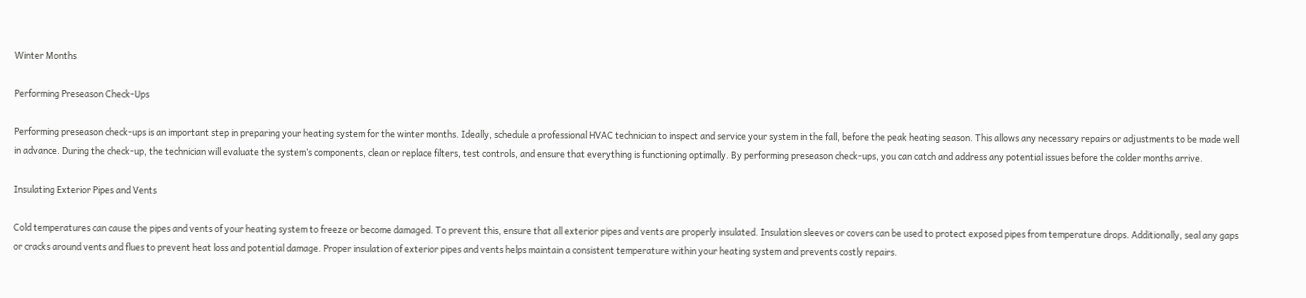Winter Months

Performing Preseason Check-Ups

Performing preseason check-ups is an important step in preparing your heating system for the winter months. Ideally, schedule a professional HVAC technician to inspect and service your system in the fall, before the peak heating season. This allows any necessary repairs or adjustments to be made well in advance. During the check-up, the technician will evaluate the system’s components, clean or replace filters, test controls, and ensure that everything is functioning optimally. By performing preseason check-ups, you can catch and address any potential issues before the colder months arrive.

Insulating Exterior Pipes and Vents

Cold temperatures can cause the pipes and vents of your heating system to freeze or become damaged. To prevent this, ensure that all exterior pipes and vents are properly insulated. Insulation sleeves or covers can be used to protect exposed pipes from temperature drops. Additionally, seal any gaps or cracks around vents and flues to prevent heat loss and potential damage. Proper insulation of exterior pipes and vents helps maintain a consistent temperature within your heating system and prevents costly repairs.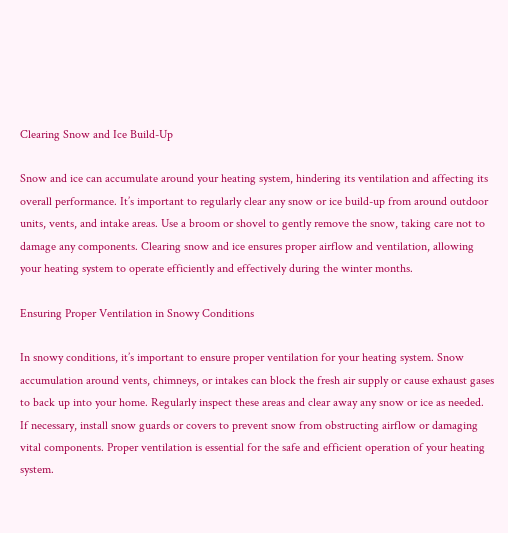Clearing Snow and Ice Build-Up

Snow and ice can accumulate around your heating system, hindering its ventilation and affecting its overall performance. It’s important to regularly clear any snow or ice build-up from around outdoor units, vents, and intake areas. Use a broom or shovel to gently remove the snow, taking care not to damage any components. Clearing snow and ice ensures proper airflow and ventilation, allowing your heating system to operate efficiently and effectively during the winter months.

Ensuring Proper Ventilation in Snowy Conditions

In snowy conditions, it’s important to ensure proper ventilation for your heating system. Snow accumulation around vents, chimneys, or intakes can block the fresh air supply or cause exhaust gases to back up into your home. Regularly inspect these areas and clear away any snow or ice as needed. If necessary, install snow guards or covers to prevent snow from obstructing airflow or damaging vital components. Proper ventilation is essential for the safe and efficient operation of your heating system.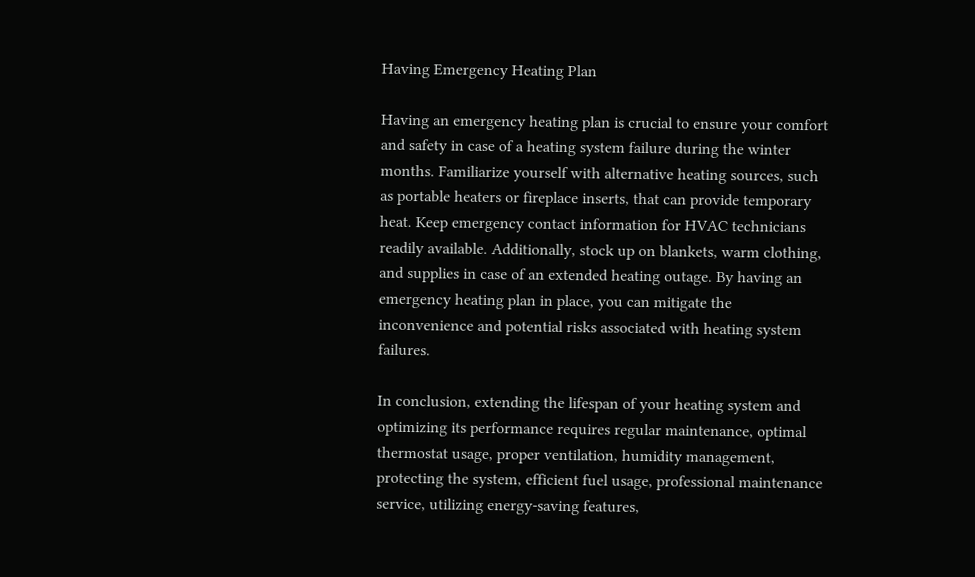Having Emergency Heating Plan

Having an emergency heating plan is crucial to ensure your comfort and safety in case of a heating system failure during the winter months. Familiarize yourself with alternative heating sources, such as portable heaters or fireplace inserts, that can provide temporary heat. Keep emergency contact information for HVAC technicians readily available. Additionally, stock up on blankets, warm clothing, and supplies in case of an extended heating outage. By having an emergency heating plan in place, you can mitigate the inconvenience and potential risks associated with heating system failures.

In conclusion, extending the lifespan of your heating system and optimizing its performance requires regular maintenance, optimal thermostat usage, proper ventilation, humidity management, protecting the system, efficient fuel usage, professional maintenance service, utilizing energy-saving features,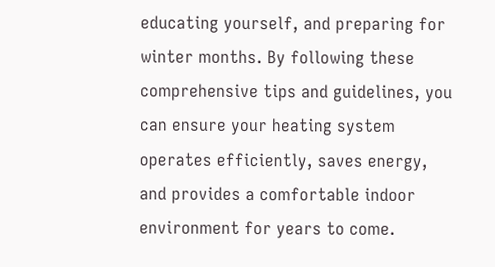educating yourself, and preparing for winter months. By following these comprehensive tips and guidelines, you can ensure your heating system operates efficiently, saves energy, and provides a comfortable indoor environment for years to come.